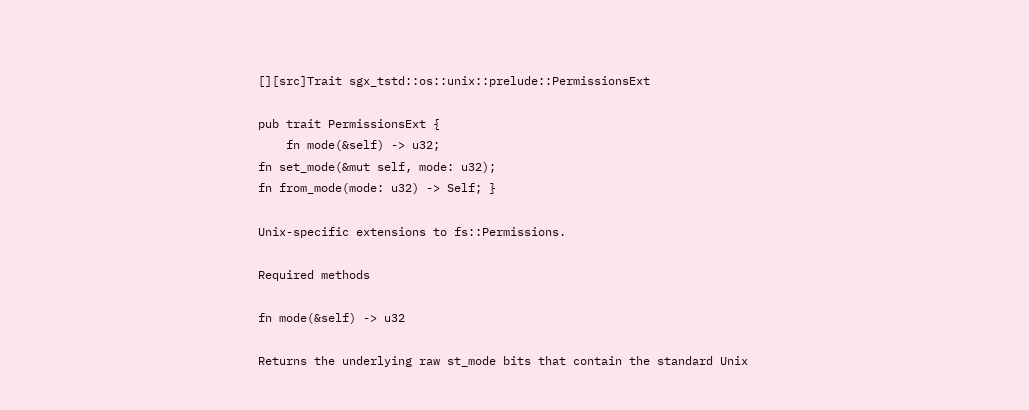[][src]Trait sgx_tstd::os::unix::prelude::PermissionsExt

pub trait PermissionsExt {
    fn mode(&self) -> u32;
fn set_mode(&mut self, mode: u32);
fn from_mode(mode: u32) -> Self; }

Unix-specific extensions to fs::Permissions.

Required methods

fn mode(&self) -> u32

Returns the underlying raw st_mode bits that contain the standard Unix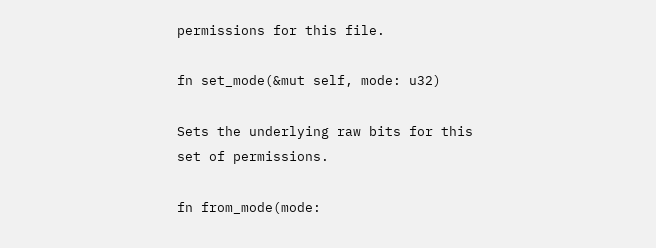permissions for this file.

fn set_mode(&mut self, mode: u32)

Sets the underlying raw bits for this set of permissions.

fn from_mode(mode: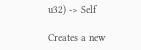u32) -> Self

Creates a new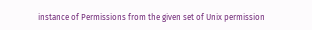instance of Permissions from the given set of Unix permission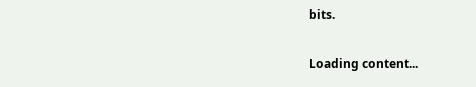bits.

Loading content...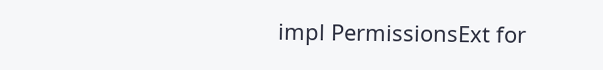impl PermissionsExt for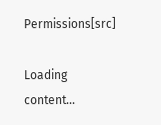Permissions[src]

Loading content...